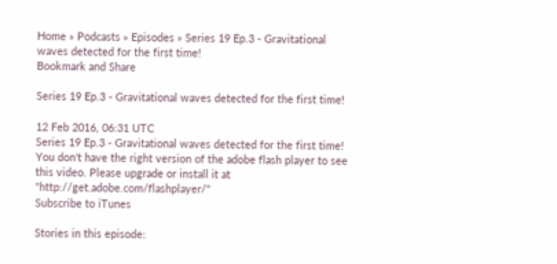Home » Podcasts » Episodes » Series 19 Ep.3 - Gravitational waves detected for the first time!
Bookmark and Share

Series 19 Ep.3 - Gravitational waves detected for the first time!

12 Feb 2016, 06:31 UTC
Series 19 Ep.3 - Gravitational waves detected for the first time!
You don't have the right version of the adobe flash player to see this video. Please upgrade or install it at "http://get.adobe.com/flashplayer/"
Subscribe to iTunes

Stories in this episode: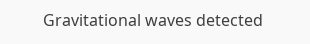Gravitational waves detected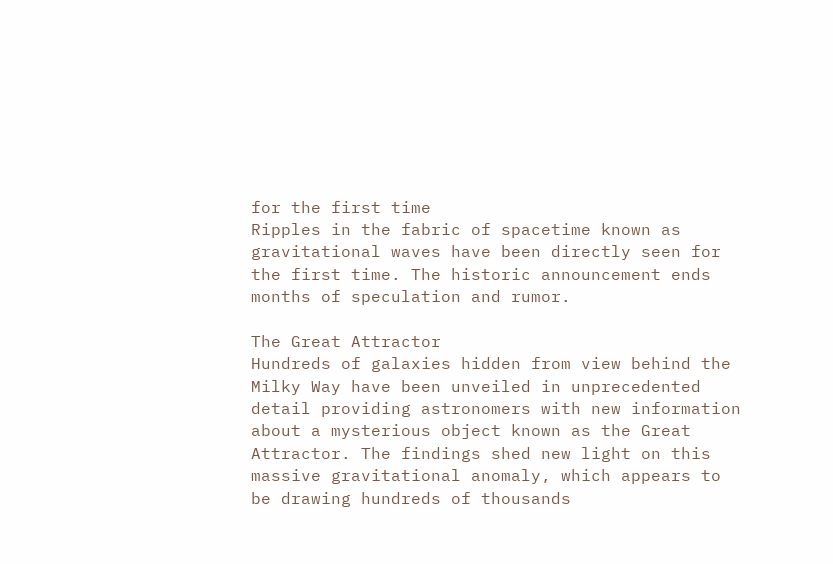for the first time
Ripples in the fabric of spacetime known as gravitational waves have been directly seen for the first time. The historic announcement ends months of speculation and rumor.

The Great Attractor
Hundreds of galaxies hidden from view behind the Milky Way have been unveiled in unprecedented detail providing astronomers with new information about a mysterious object known as the Great Attractor. The findings shed new light on this massive gravitational anomaly, which appears to be drawing hundreds of thousands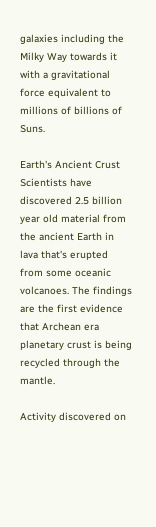galaxies including the Milky Way towards it with a gravitational force equivalent to millions of billions of Suns.

Earth's Ancient Crust
Scientists have discovered 2.5 billion year old material from the ancient Earth in lava that's erupted from some oceanic volcanoes. The findings are the first evidence that Archean era planetary crust is being recycled through the mantle.

Activity discovered on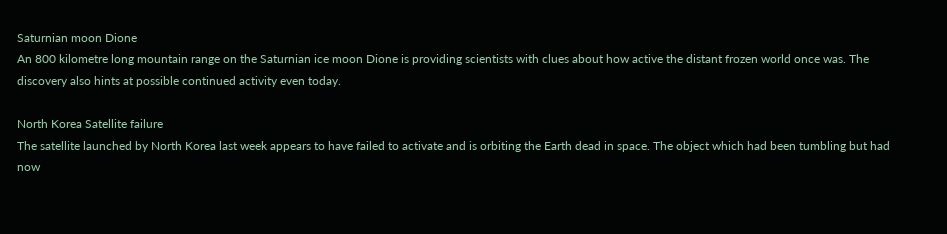Saturnian moon Dione
An 800 kilometre long mountain range on the Saturnian ice moon Dione is providing scientists with clues about how active the distant frozen world once was. The discovery also hints at possible continued activity even today.

North Korea Satellite failure
The satellite launched by North Korea last week appears to have failed to activate and is orbiting the Earth dead in space. The object which had been tumbling but had now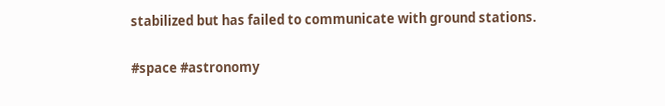stabilized but has failed to communicate with ground stations.

#space #astronomy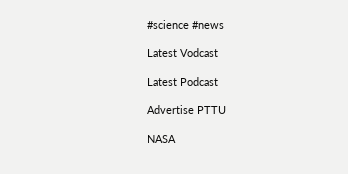#science #news

Latest Vodcast

Latest Podcast

Advertise PTTU

NASA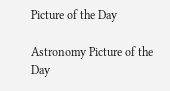Picture of the Day

Astronomy Picture of the Day